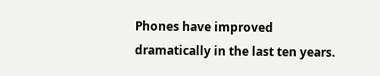Phones have improved dramatically in the last ten years.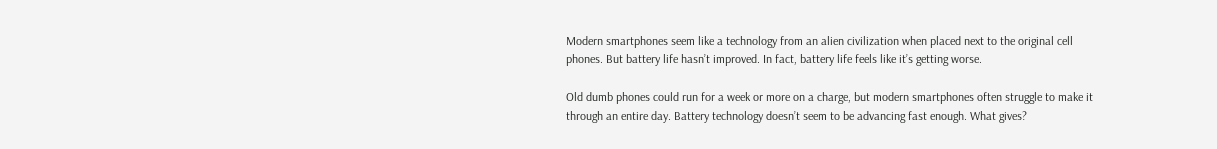Modern smartphones seem like a technology from an alien civilization when placed next to the original cell phones. But battery life hasn’t improved. In fact, battery life feels like it’s getting worse.

Old dumb phones could run for a week or more on a charge, but modern smartphones often struggle to make it through an entire day. Battery technology doesn’t seem to be advancing fast enough. What gives?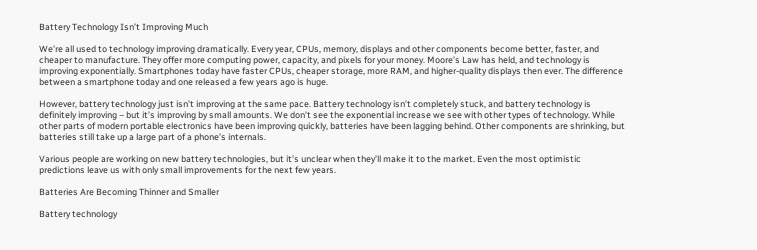Battery Technology Isn’t Improving Much

We’re all used to technology improving dramatically. Every year, CPUs, memory, displays and other components become better, faster, and cheaper to manufacture. They offer more computing power, capacity, and pixels for your money. Moore’s Law has held, and technology is improving exponentially. Smartphones today have faster CPUs, cheaper storage, more RAM, and higher-quality displays then ever. The difference between a smartphone today and one released a few years ago is huge.

However, battery technology just isn’t improving at the same pace. Battery technology isn’t completely stuck, and battery technology is definitely improving – but it’s improving by small amounts. We don’t see the exponential increase we see with other types of technology. While other parts of modern portable electronics have been improving quickly, batteries have been lagging behind. Other components are shrinking, but batteries still take up a large part of a phone’s internals.

Various people are working on new battery technologies, but it’s unclear when they’ll make it to the market. Even the most optimistic predictions leave us with only small improvements for the next few years.

Batteries Are Becoming Thinner and Smaller

Battery technology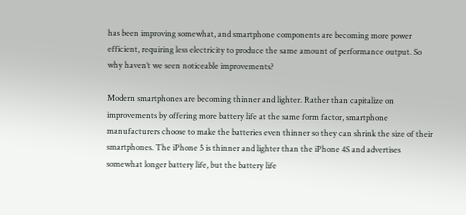has been improving somewhat, and smartphone components are becoming more power efficient, requiring less electricity to produce the same amount of performance output. So why haven’t we seen noticeable improvements?

Modern smartphones are becoming thinner and lighter. Rather than capitalize on improvements by offering more battery life at the same form factor, smartphone manufacturers choose to make the batteries even thinner so they can shrink the size of their smartphones. The iPhone 5 is thinner and lighter than the iPhone 4S and advertises somewhat longer battery life, but the battery life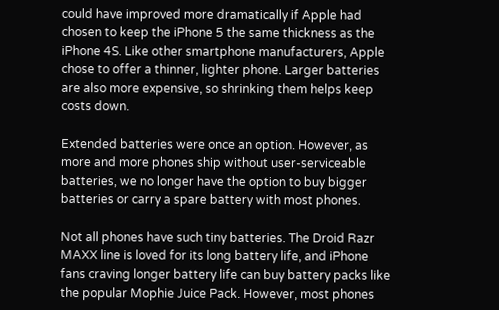could have improved more dramatically if Apple had chosen to keep the iPhone 5 the same thickness as the iPhone 4S. Like other smartphone manufacturers, Apple chose to offer a thinner, lighter phone. Larger batteries are also more expensive, so shrinking them helps keep costs down.

Extended batteries were once an option. However, as more and more phones ship without user-serviceable batteries, we no longer have the option to buy bigger batteries or carry a spare battery with most phones.

Not all phones have such tiny batteries. The Droid Razr MAXX line is loved for its long battery life, and iPhone fans craving longer battery life can buy battery packs like the popular Mophie Juice Pack. However, most phones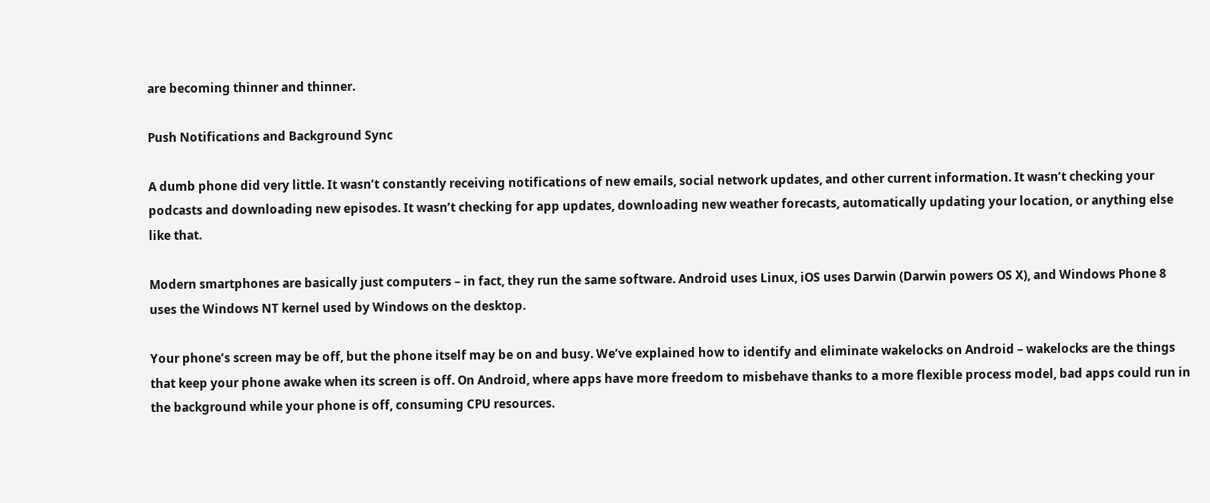are becoming thinner and thinner.

Push Notifications and Background Sync

A dumb phone did very little. It wasn’t constantly receiving notifications of new emails, social network updates, and other current information. It wasn’t checking your podcasts and downloading new episodes. It wasn’t checking for app updates, downloading new weather forecasts, automatically updating your location, or anything else like that.

Modern smartphones are basically just computers – in fact, they run the same software. Android uses Linux, iOS uses Darwin (Darwin powers OS X), and Windows Phone 8 uses the Windows NT kernel used by Windows on the desktop.

Your phone’s screen may be off, but the phone itself may be on and busy. We’ve explained how to identify and eliminate wakelocks on Android – wakelocks are the things that keep your phone awake when its screen is off. On Android, where apps have more freedom to misbehave thanks to a more flexible process model, bad apps could run in the background while your phone is off, consuming CPU resources.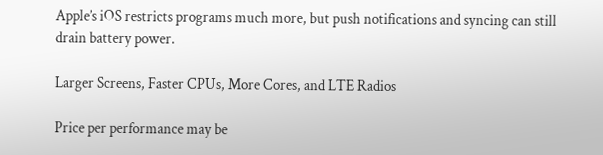Apple’s iOS restricts programs much more, but push notifications and syncing can still drain battery power.

Larger Screens, Faster CPUs, More Cores, and LTE Radios

Price per performance may be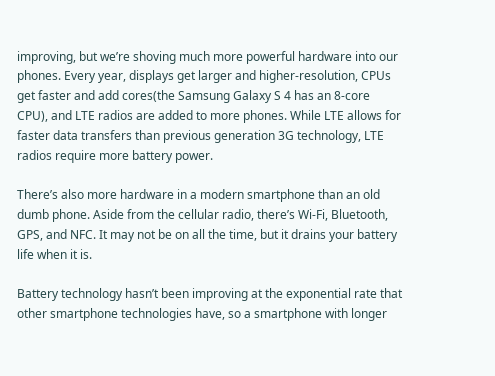improving, but we’re shoving much more powerful hardware into our phones. Every year, displays get larger and higher-resolution, CPUs get faster and add cores(the Samsung Galaxy S 4 has an 8-core CPU), and LTE radios are added to more phones. While LTE allows for faster data transfers than previous generation 3G technology, LTE radios require more battery power.

There’s also more hardware in a modern smartphone than an old dumb phone. Aside from the cellular radio, there’s Wi-Fi, Bluetooth, GPS, and NFC. It may not be on all the time, but it drains your battery life when it is.

Battery technology hasn’t been improving at the exponential rate that other smartphone technologies have, so a smartphone with longer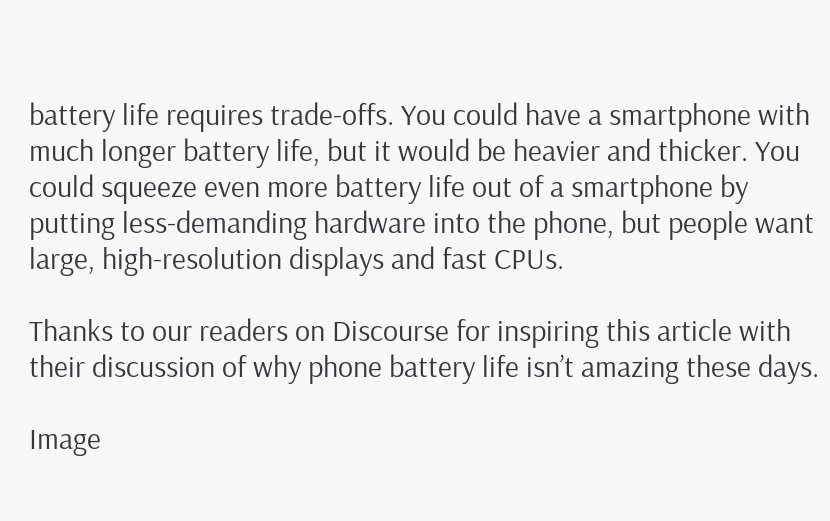battery life requires trade-offs. You could have a smartphone with much longer battery life, but it would be heavier and thicker. You could squeeze even more battery life out of a smartphone by putting less-demanding hardware into the phone, but people want large, high-resolution displays and fast CPUs.

Thanks to our readers on Discourse for inspiring this article with their discussion of why phone battery life isn’t amazing these days.

Image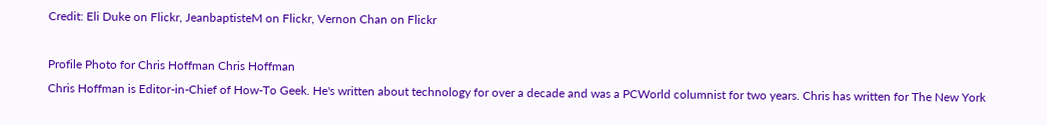Credit: Eli Duke on Flickr, JeanbaptisteM on Flickr, Vernon Chan on Flickr

Profile Photo for Chris Hoffman Chris Hoffman
Chris Hoffman is Editor-in-Chief of How-To Geek. He's written about technology for over a decade and was a PCWorld columnist for two years. Chris has written for The New York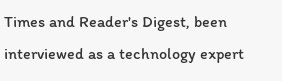Times and Reader's Digest, been interviewed as a technology expert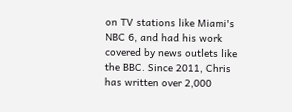on TV stations like Miami's NBC 6, and had his work covered by news outlets like the BBC. Since 2011, Chris has written over 2,000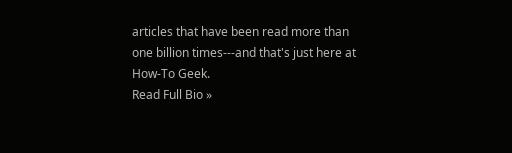articles that have been read more than one billion times---and that's just here at How-To Geek.
Read Full Bio »